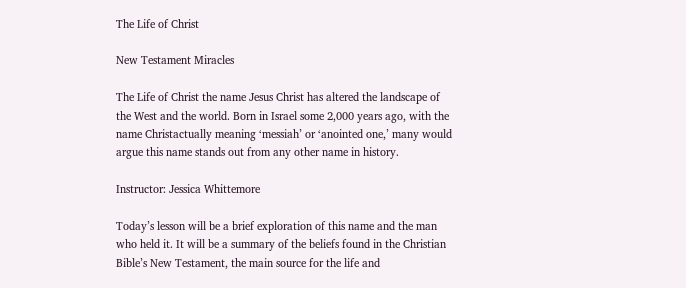The Life of Christ

New Testament Miracles

The Life of Christ the name Jesus Christ has altered the landscape of the West and the world. Born in Israel some 2,000 years ago, with the name Christactually meaning ‘messiah’ or ‘anointed one,’ many would argue this name stands out from any other name in history.

Instructor: Jessica Whittemore

Today’s lesson will be a brief exploration of this name and the man who held it. It will be a summary of the beliefs found in the Christian Bible’s New Testament, the main source for the life and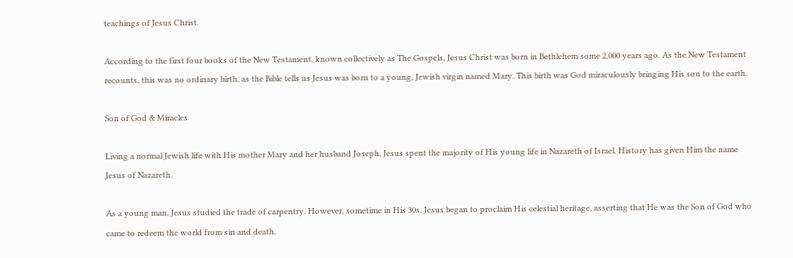teachings of Jesus Christ.

According to the first four books of the New Testament, known collectively as The Gospels, Jesus Christ was born in Bethlehem some 2,000 years ago. As the New Testament recounts, this was no ordinary birth, as the Bible tells us Jesus was born to a young, Jewish virgin named Mary. This birth was God miraculously bringing His son to the earth.

Son of God & Miracles

Living a normal Jewish life with His mother Mary and her husband Joseph, Jesus spent the majority of His young life in Nazareth of Israel. History has given Him the name Jesus of Nazareth.

As a young man, Jesus studied the trade of carpentry. However, sometime in His 30s, Jesus began to proclaim His celestial heritage, asserting that He was the Son of God who came to redeem the world from sin and death.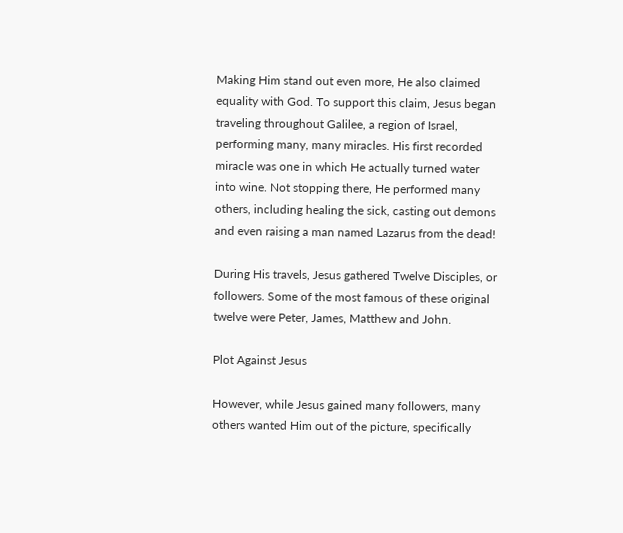Making Him stand out even more, He also claimed equality with God. To support this claim, Jesus began traveling throughout Galilee, a region of Israel, performing many, many miracles. His first recorded miracle was one in which He actually turned water into wine. Not stopping there, He performed many others, including healing the sick, casting out demons and even raising a man named Lazarus from the dead!

During His travels, Jesus gathered Twelve Disciples, or followers. Some of the most famous of these original twelve were Peter, James, Matthew and John.

Plot Against Jesus

However, while Jesus gained many followers, many others wanted Him out of the picture, specifically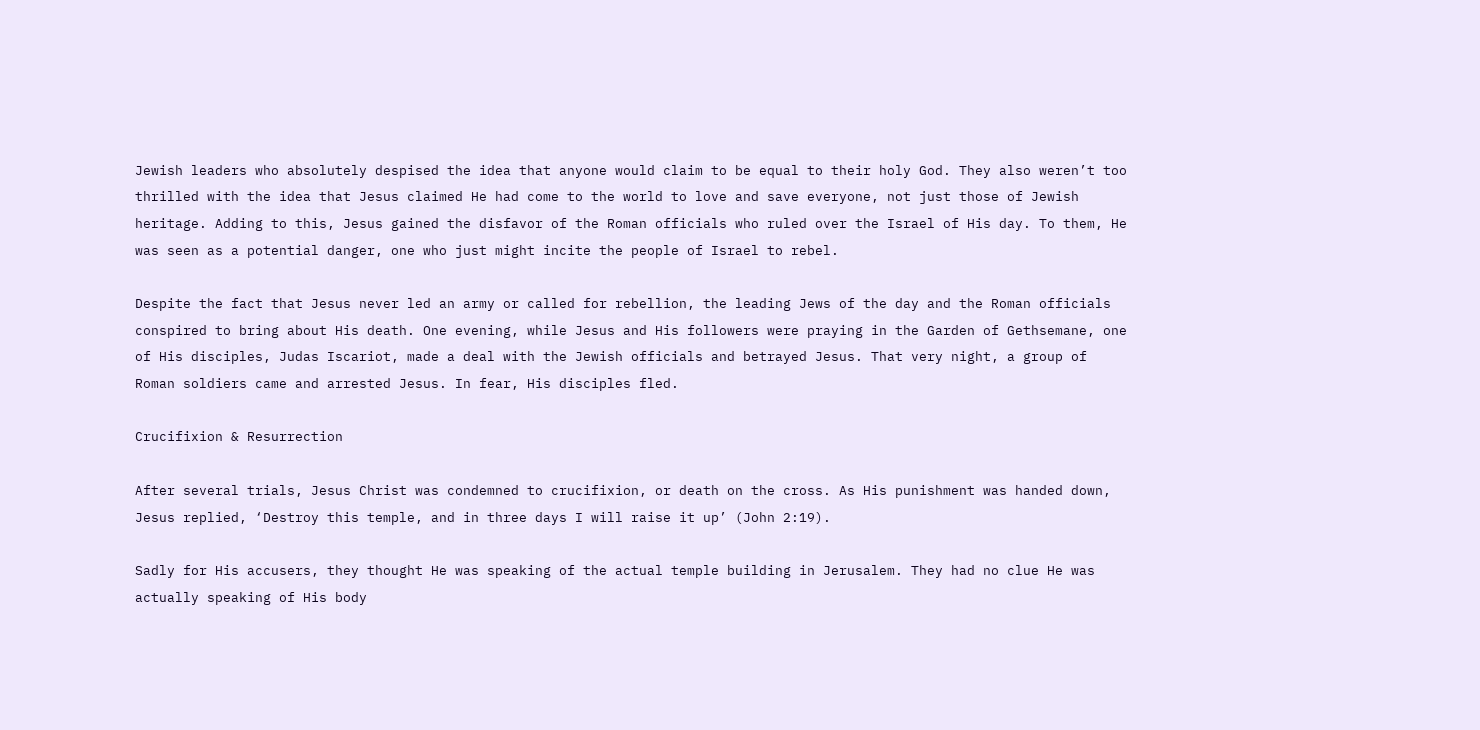Jewish leaders who absolutely despised the idea that anyone would claim to be equal to their holy God. They also weren’t too thrilled with the idea that Jesus claimed He had come to the world to love and save everyone, not just those of Jewish heritage. Adding to this, Jesus gained the disfavor of the Roman officials who ruled over the Israel of His day. To them, He was seen as a potential danger, one who just might incite the people of Israel to rebel.

Despite the fact that Jesus never led an army or called for rebellion, the leading Jews of the day and the Roman officials conspired to bring about His death. One evening, while Jesus and His followers were praying in the Garden of Gethsemane, one of His disciples, Judas Iscariot, made a deal with the Jewish officials and betrayed Jesus. That very night, a group of Roman soldiers came and arrested Jesus. In fear, His disciples fled.

Crucifixion & Resurrection

After several trials, Jesus Christ was condemned to crucifixion, or death on the cross. As His punishment was handed down, Jesus replied, ‘Destroy this temple, and in three days I will raise it up’ (John 2:19).

Sadly for His accusers, they thought He was speaking of the actual temple building in Jerusalem. They had no clue He was actually speaking of His body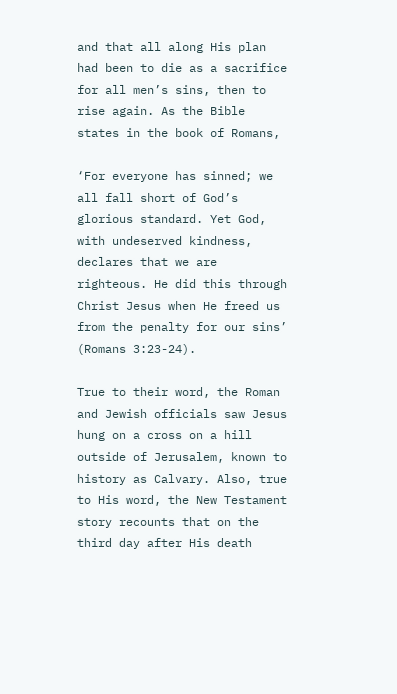and that all along His plan had been to die as a sacrifice for all men’s sins, then to rise again. As the Bible states in the book of Romans,

‘For everyone has sinned; we all fall short of God’s glorious standard. Yet God, with undeserved kindness, declares that we are righteous. He did this through Christ Jesus when He freed us from the penalty for our sins’ (Romans 3:23-24).

True to their word, the Roman and Jewish officials saw Jesus hung on a cross on a hill outside of Jerusalem, known to history as Calvary. Also, true to His word, the New Testament story recounts that on the third day after His death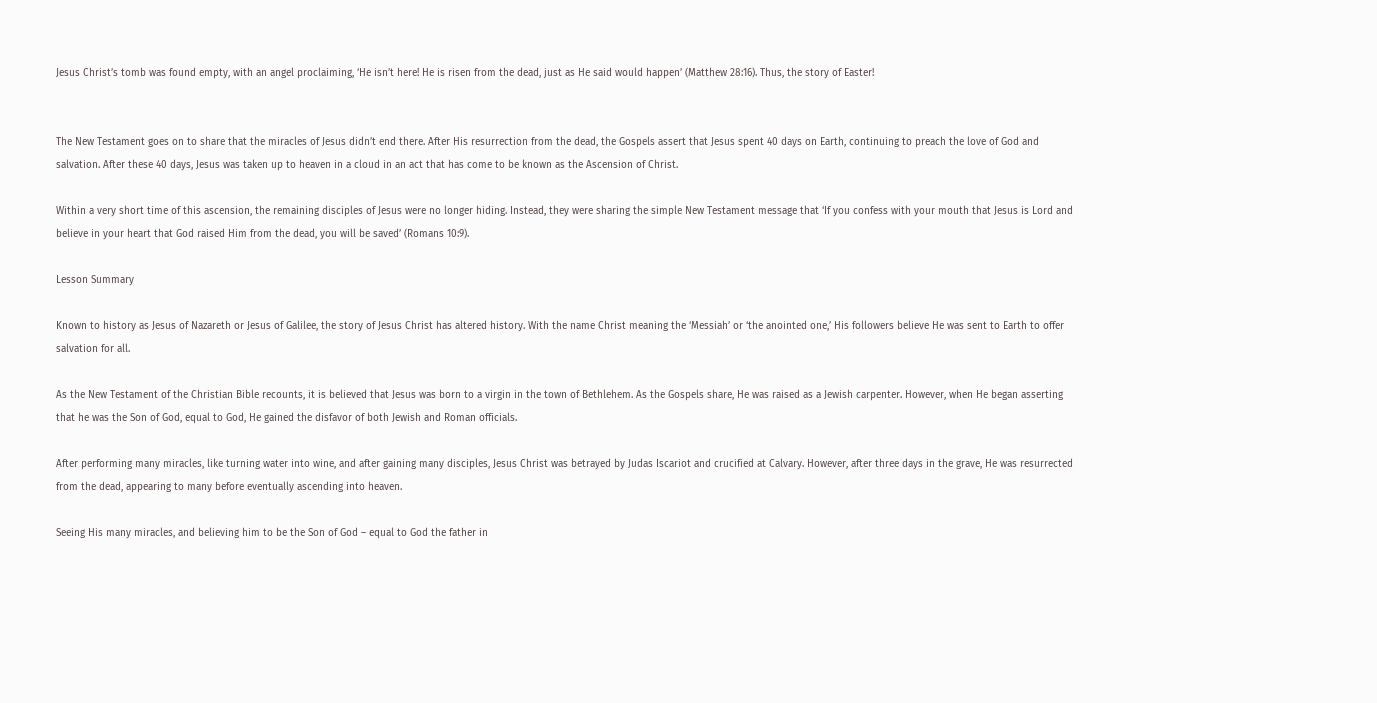Jesus Christ’s tomb was found empty, with an angel proclaiming, ‘He isn’t here! He is risen from the dead, just as He said would happen’ (Matthew 28:16). Thus, the story of Easter!


The New Testament goes on to share that the miracles of Jesus didn’t end there. After His resurrection from the dead, the Gospels assert that Jesus spent 40 days on Earth, continuing to preach the love of God and salvation. After these 40 days, Jesus was taken up to heaven in a cloud in an act that has come to be known as the Ascension of Christ.

Within a very short time of this ascension, the remaining disciples of Jesus were no longer hiding. Instead, they were sharing the simple New Testament message that ‘If you confess with your mouth that Jesus is Lord and believe in your heart that God raised Him from the dead, you will be saved’ (Romans 10:9).

Lesson Summary

Known to history as Jesus of Nazareth or Jesus of Galilee, the story of Jesus Christ has altered history. With the name Christ meaning the ‘Messiah’ or ‘the anointed one,’ His followers believe He was sent to Earth to offer salvation for all.

As the New Testament of the Christian Bible recounts, it is believed that Jesus was born to a virgin in the town of Bethlehem. As the Gospels share, He was raised as a Jewish carpenter. However, when He began asserting that he was the Son of God, equal to God, He gained the disfavor of both Jewish and Roman officials.

After performing many miracles, like turning water into wine, and after gaining many disciples, Jesus Christ was betrayed by Judas Iscariot and crucified at Calvary. However, after three days in the grave, He was resurrected from the dead, appearing to many before eventually ascending into heaven.

Seeing His many miracles, and believing him to be the Son of God – equal to God the father in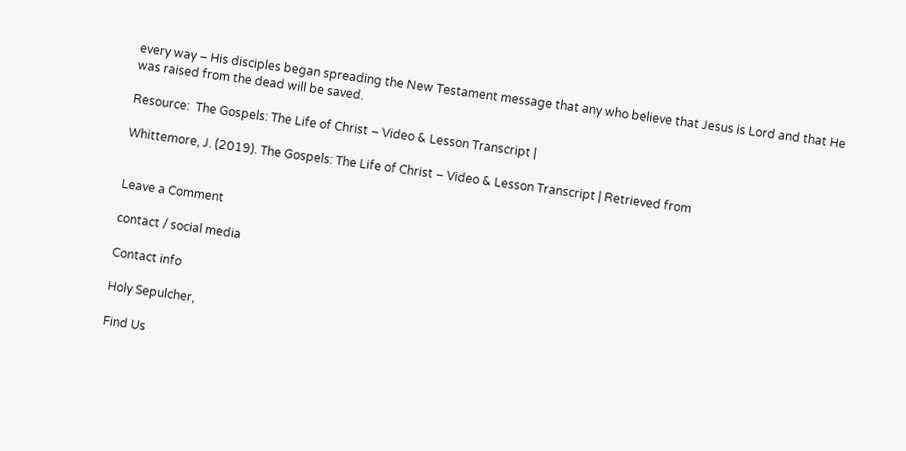every way – His disciples began spreading the New Testament message that any who believe that Jesus is Lord and that He was raised from the dead will be saved.

Resource:  The Gospels: The Life of Christ – Video & Lesson Transcript |

Whittemore, J. (2019). The Gospels: The Life of Christ – Video & Lesson Transcript | Retrieved from


Leave a Comment

contact / social media

Contact info

Holy Sepulcher,

Find Us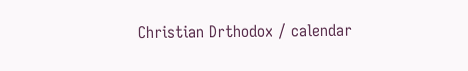Christian Drthodox / calendar